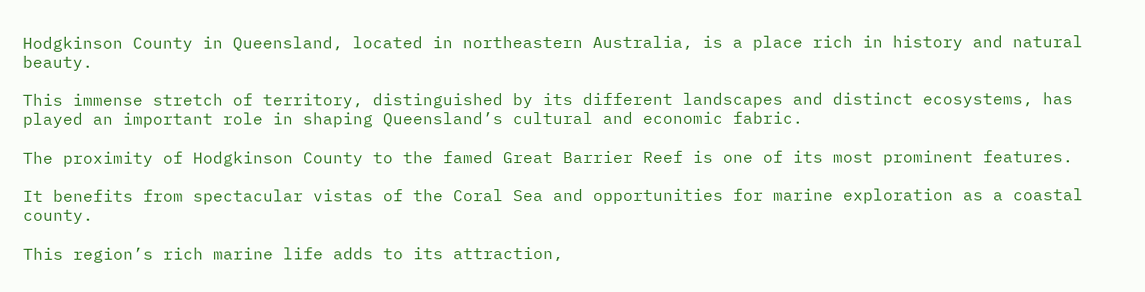Hodgkinson County in Queensland, located in northeastern Australia, is a place rich in history and natural beauty.

This immense stretch of territory, distinguished by its different landscapes and distinct ecosystems, has played an important role in shaping Queensland’s cultural and economic fabric.

The proximity of Hodgkinson County to the famed Great Barrier Reef is one of its most prominent features.

It benefits from spectacular vistas of the Coral Sea and opportunities for marine exploration as a coastal county.

This region’s rich marine life adds to its attraction,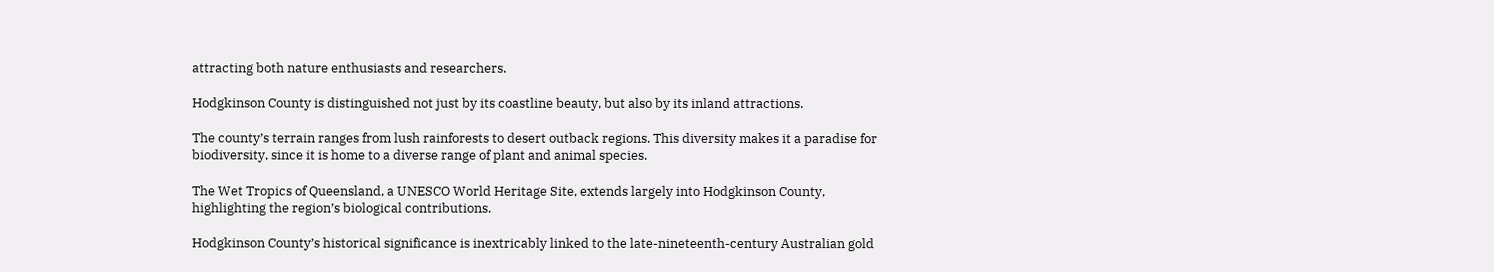attracting both nature enthusiasts and researchers.

Hodgkinson County is distinguished not just by its coastline beauty, but also by its inland attractions.

The county’s terrain ranges from lush rainforests to desert outback regions. This diversity makes it a paradise for biodiversity, since it is home to a diverse range of plant and animal species.

The Wet Tropics of Queensland, a UNESCO World Heritage Site, extends largely into Hodgkinson County, highlighting the region’s biological contributions.

Hodgkinson County’s historical significance is inextricably linked to the late-nineteenth-century Australian gold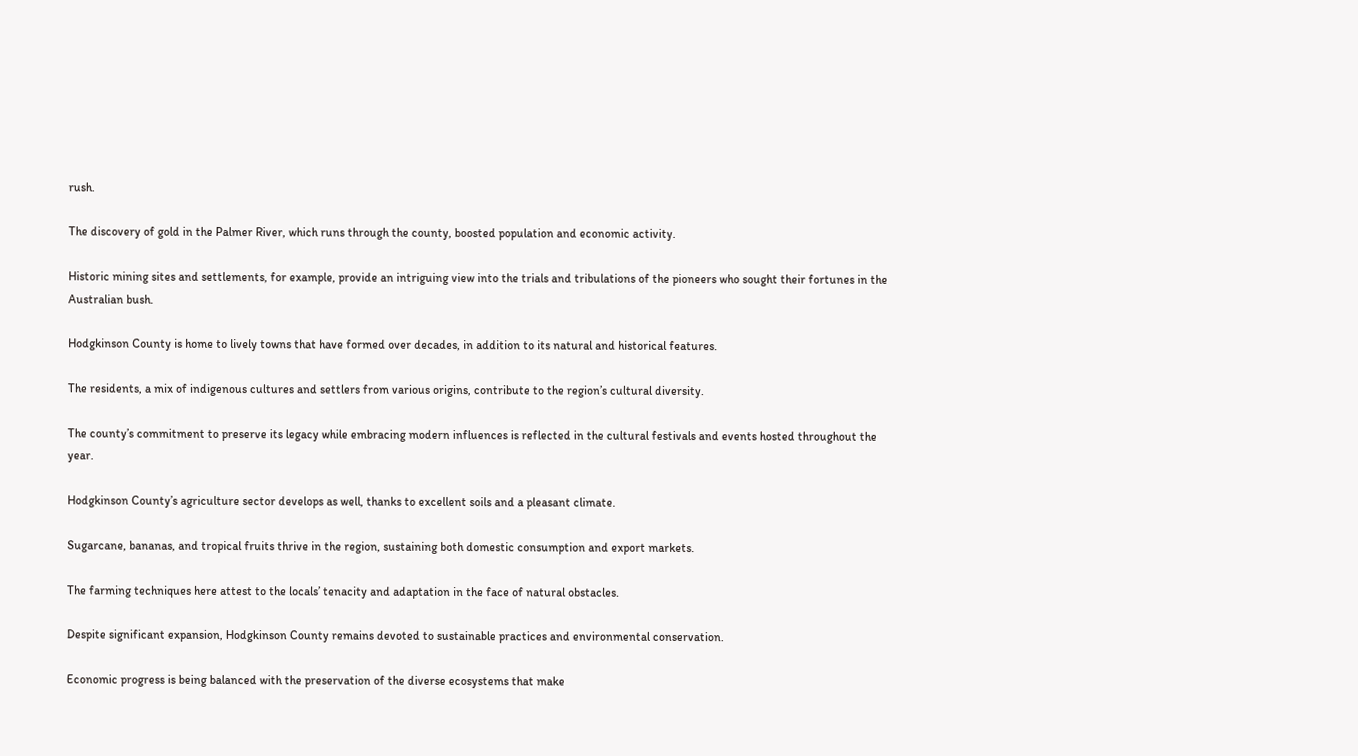rush.

The discovery of gold in the Palmer River, which runs through the county, boosted population and economic activity.

Historic mining sites and settlements, for example, provide an intriguing view into the trials and tribulations of the pioneers who sought their fortunes in the Australian bush.

Hodgkinson County is home to lively towns that have formed over decades, in addition to its natural and historical features.

The residents, a mix of indigenous cultures and settlers from various origins, contribute to the region’s cultural diversity.

The county’s commitment to preserve its legacy while embracing modern influences is reflected in the cultural festivals and events hosted throughout the year.

Hodgkinson County’s agriculture sector develops as well, thanks to excellent soils and a pleasant climate.

Sugarcane, bananas, and tropical fruits thrive in the region, sustaining both domestic consumption and export markets.

The farming techniques here attest to the locals’ tenacity and adaptation in the face of natural obstacles.

Despite significant expansion, Hodgkinson County remains devoted to sustainable practices and environmental conservation.

Economic progress is being balanced with the preservation of the diverse ecosystems that make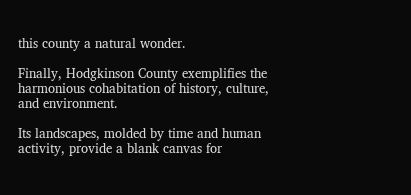this county a natural wonder.

Finally, Hodgkinson County exemplifies the harmonious cohabitation of history, culture, and environment.

Its landscapes, molded by time and human activity, provide a blank canvas for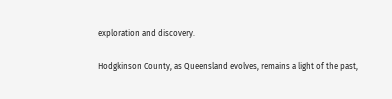exploration and discovery.

Hodgkinson County, as Queensland evolves, remains a light of the past,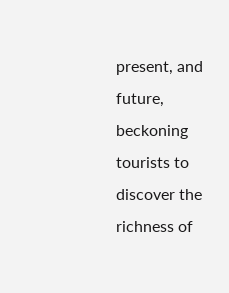present, and future, beckoning tourists to discover the richness of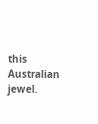this Australian jewel.